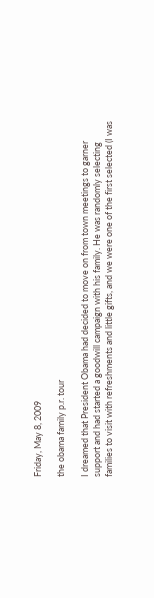Friday, May 8, 2009

the obama family p.r. tour

I dreamed that President Obama had decided to move on from town meetings to garner support and had started a goodwill campaign with his family. He was randomly selecting families to visit with refreshments and little gifts, and we were one of the first selected (I was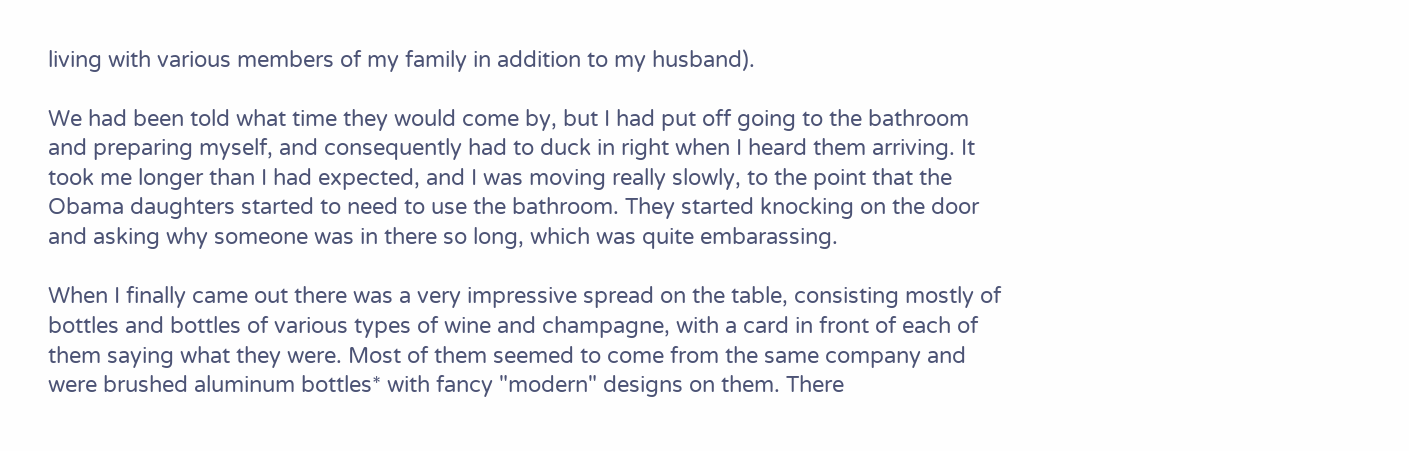living with various members of my family in addition to my husband).

We had been told what time they would come by, but I had put off going to the bathroom and preparing myself, and consequently had to duck in right when I heard them arriving. It took me longer than I had expected, and I was moving really slowly, to the point that the Obama daughters started to need to use the bathroom. They started knocking on the door and asking why someone was in there so long, which was quite embarassing.

When I finally came out there was a very impressive spread on the table, consisting mostly of bottles and bottles of various types of wine and champagne, with a card in front of each of them saying what they were. Most of them seemed to come from the same company and were brushed aluminum bottles* with fancy "modern" designs on them. There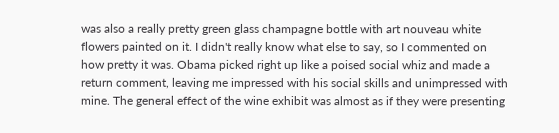was also a really pretty green glass champagne bottle with art nouveau white flowers painted on it. I didn't really know what else to say, so I commented on how pretty it was. Obama picked right up like a poised social whiz and made a return comment, leaving me impressed with his social skills and unimpressed with mine. The general effect of the wine exhibit was almost as if they were presenting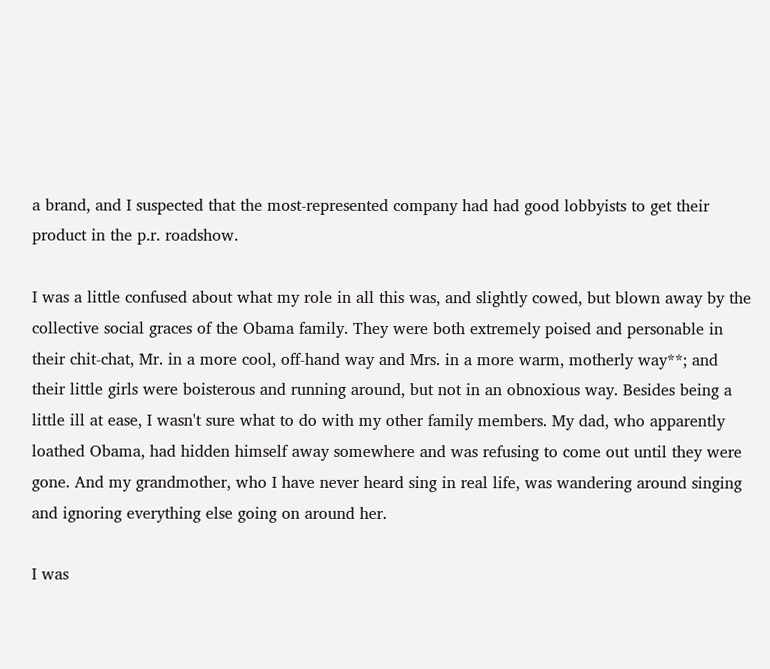a brand, and I suspected that the most-represented company had had good lobbyists to get their product in the p.r. roadshow.

I was a little confused about what my role in all this was, and slightly cowed, but blown away by the collective social graces of the Obama family. They were both extremely poised and personable in their chit-chat, Mr. in a more cool, off-hand way and Mrs. in a more warm, motherly way**; and their little girls were boisterous and running around, but not in an obnoxious way. Besides being a little ill at ease, I wasn't sure what to do with my other family members. My dad, who apparently loathed Obama, had hidden himself away somewhere and was refusing to come out until they were gone. And my grandmother, who I have never heard sing in real life, was wandering around singing and ignoring everything else going on around her.

I was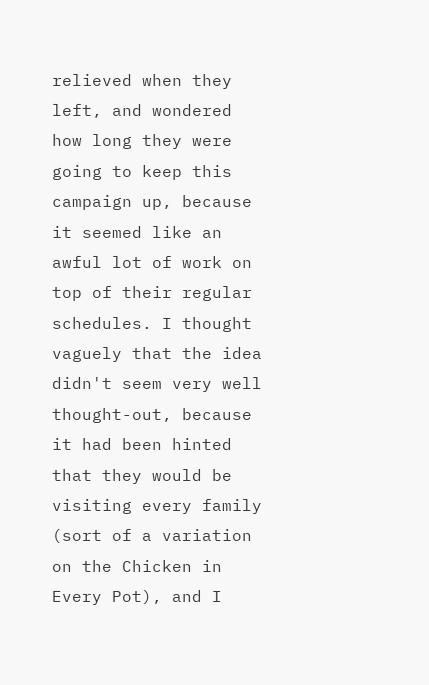relieved when they left, and wondered how long they were going to keep this campaign up, because it seemed like an awful lot of work on top of their regular schedules. I thought vaguely that the idea didn't seem very well thought-out, because it had been hinted that they would be visiting every family (sort of a variation on the Chicken in Every Pot), and I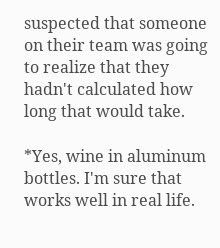suspected that someone on their team was going to realize that they hadn't calculated how long that would take.

*Yes, wine in aluminum bottles. I'm sure that works well in real life.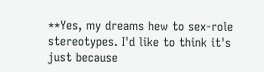**Yes, my dreams hew to sex-role stereotypes. I'd like to think it's just because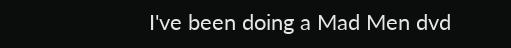I've been doing a Mad Men dvd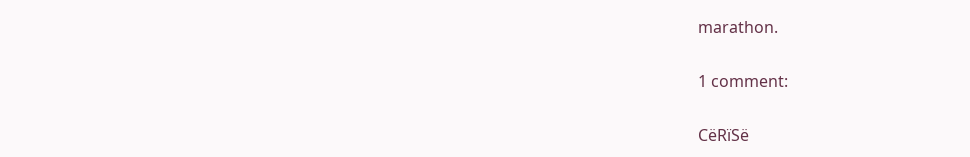marathon.

1 comment:

CëRïSë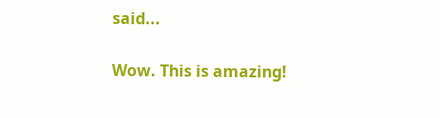said...

Wow. This is amazing!